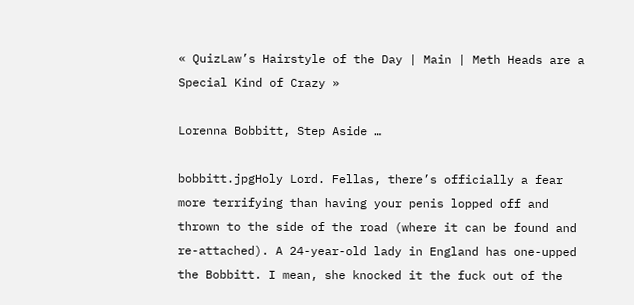« QuizLaw’s Hairstyle of the Day | Main | Meth Heads are a Special Kind of Crazy »

Lorenna Bobbitt, Step Aside …

bobbitt.jpgHoly Lord. Fellas, there’s officially a fear more terrifying than having your penis lopped off and thrown to the side of the road (where it can be found and re-attached). A 24-year-old lady in England has one-upped the Bobbitt. I mean, she knocked it the fuck out of the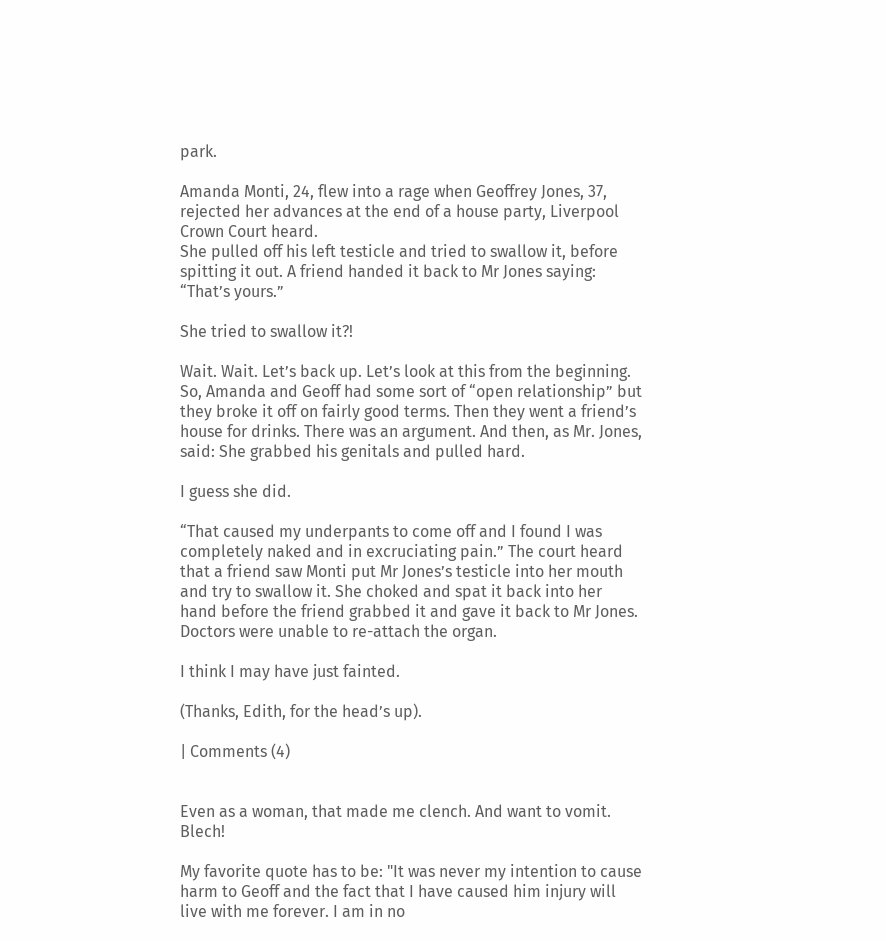park.

Amanda Monti, 24, flew into a rage when Geoffrey Jones, 37, rejected her advances at the end of a house party, Liverpool Crown Court heard.
She pulled off his left testicle and tried to swallow it, before spitting it out. A friend handed it back to Mr Jones saying: “That’s yours.”

She tried to swallow it?!

Wait. Wait. Let’s back up. Let’s look at this from the beginning. So, Amanda and Geoff had some sort of “open relationship” but they broke it off on fairly good terms. Then they went a friend’s house for drinks. There was an argument. And then, as Mr. Jones, said: She grabbed his genitals and pulled hard.

I guess she did.

“That caused my underpants to come off and I found I was completely naked and in excruciating pain.” The court heard that a friend saw Monti put Mr Jones’s testicle into her mouth and try to swallow it. She choked and spat it back into her hand before the friend grabbed it and gave it back to Mr Jones. Doctors were unable to re-attach the organ.

I think I may have just fainted.

(Thanks, Edith, for the head’s up).

| Comments (4)


Even as a woman, that made me clench. And want to vomit. Blech!

My favorite quote has to be: "It was never my intention to cause harm to Geoff and the fact that I have caused him injury will live with me forever. I am in no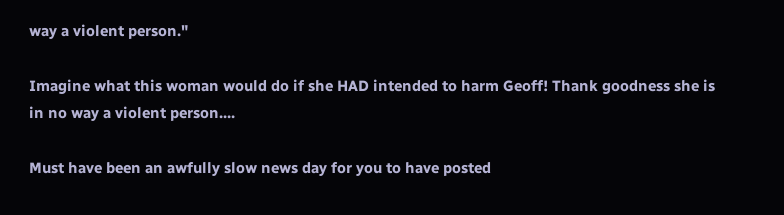way a violent person."

Imagine what this woman would do if she HAD intended to harm Geoff! Thank goodness she is in no way a violent person....

Must have been an awfully slow news day for you to have posted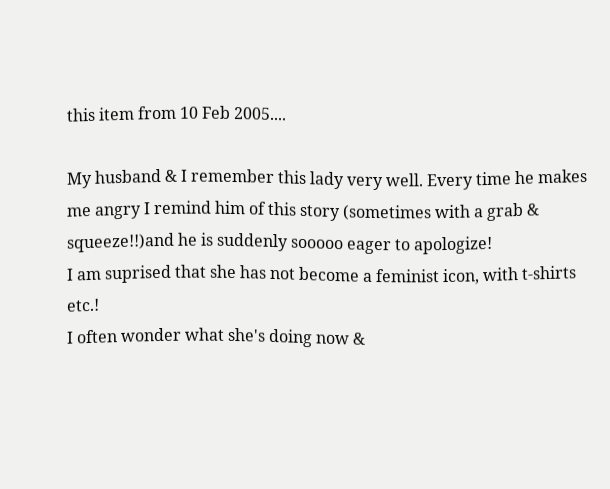this item from 10 Feb 2005....

My husband & I remember this lady very well. Every time he makes me angry I remind him of this story (sometimes with a grab & squeeze!!)and he is suddenly sooooo eager to apologize!
I am suprised that she has not become a feminist icon, with t-shirts etc.!
I often wonder what she's doing now &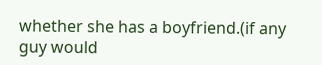whether she has a boyfriend.(if any guy would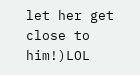let her get close to him!)LOL